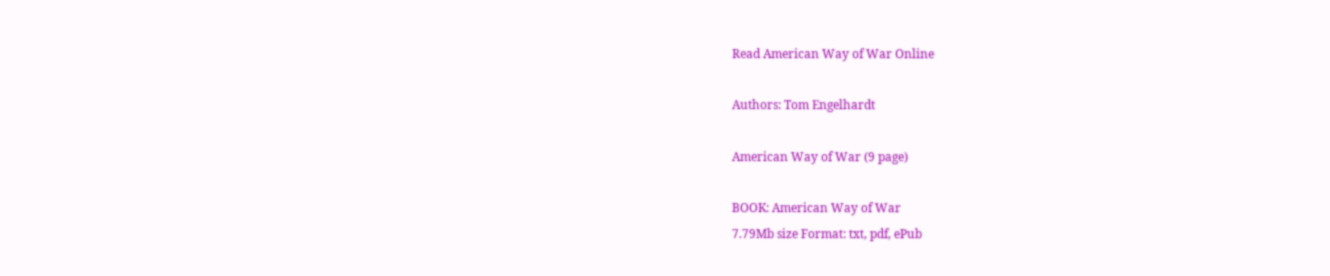Read American Way of War Online

Authors: Tom Engelhardt

American Way of War (9 page)

BOOK: American Way of War
7.79Mb size Format: txt, pdf, ePub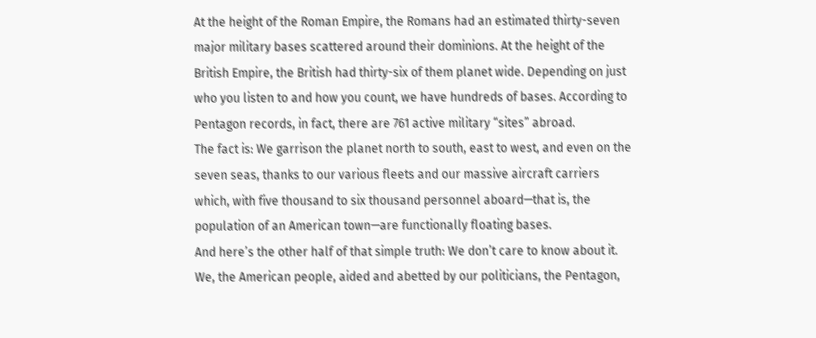At the height of the Roman Empire, the Romans had an estimated thirty-seven major military bases scattered around their dominions. At the height of the British Empire, the British had thirty-six of them planet wide. Depending on just who you listen to and how you count, we have hundreds of bases. According to Pentagon records, in fact, there are 761 active military “sites” abroad.
The fact is: We garrison the planet north to south, east to west, and even on the seven seas, thanks to our various fleets and our massive aircraft carriers which, with five thousand to six thousand personnel aboard—that is, the population of an American town—are functionally floating bases.
And here’s the other half of that simple truth: We don’t care to know about it. We, the American people, aided and abetted by our politicians, the Pentagon,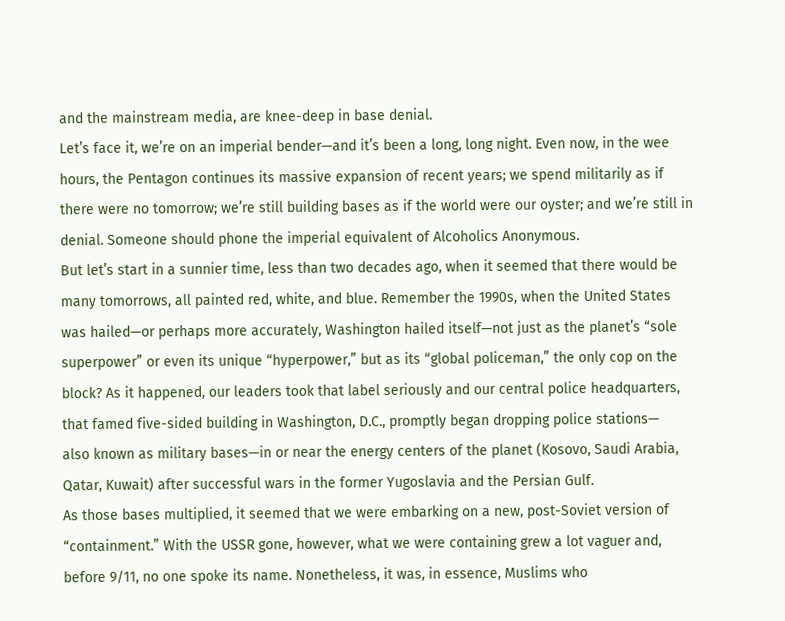and the mainstream media, are knee-deep in base denial.
Let’s face it, we’re on an imperial bender—and it’s been a long, long night. Even now, in the wee hours, the Pentagon continues its massive expansion of recent years; we spend militarily as if there were no tomorrow; we’re still building bases as if the world were our oyster; and we’re still in denial. Someone should phone the imperial equivalent of Alcoholics Anonymous.
But let’s start in a sunnier time, less than two decades ago, when it seemed that there would be many tomorrows, all painted red, white, and blue. Remember the 1990s, when the United States was hailed—or perhaps more accurately, Washington hailed itself—not just as the planet’s “sole superpower” or even its unique “hyperpower,” but as its “global policeman,” the only cop on the block? As it happened, our leaders took that label seriously and our central police headquarters, that famed five-sided building in Washington, D.C., promptly began dropping police stations—
also known as military bases—in or near the energy centers of the planet (Kosovo, Saudi Arabia, Qatar, Kuwait) after successful wars in the former Yugoslavia and the Persian Gulf.
As those bases multiplied, it seemed that we were embarking on a new, post-Soviet version of “containment.” With the USSR gone, however, what we were containing grew a lot vaguer and, before 9/11, no one spoke its name. Nonetheless, it was, in essence, Muslims who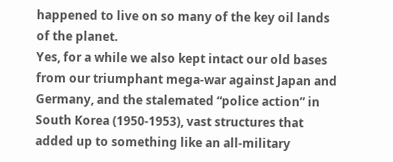happened to live on so many of the key oil lands of the planet.
Yes, for a while we also kept intact our old bases from our triumphant mega-war against Japan and Germany, and the stalemated “police action” in South Korea (1950-1953), vast structures that added up to something like an all-military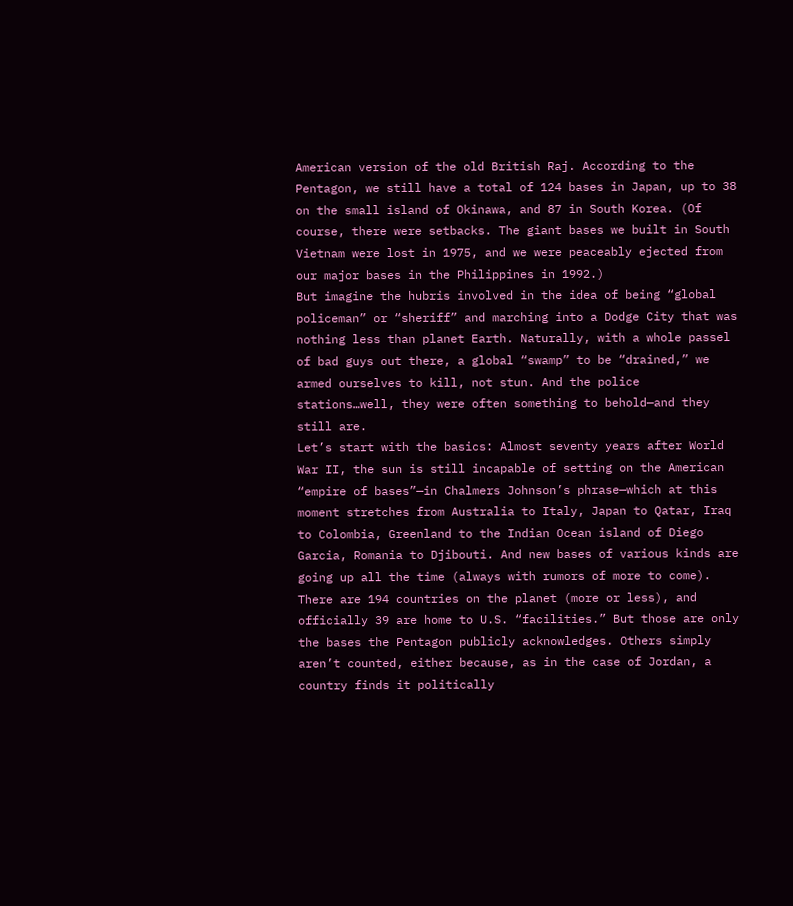American version of the old British Raj. According to the Pentagon, we still have a total of 124 bases in Japan, up to 38 on the small island of Okinawa, and 87 in South Korea. (Of course, there were setbacks. The giant bases we built in South Vietnam were lost in 1975, and we were peaceably ejected from our major bases in the Philippines in 1992.)
But imagine the hubris involved in the idea of being “global policeman” or “sheriff” and marching into a Dodge City that was nothing less than planet Earth. Naturally, with a whole passel of bad guys out there, a global “swamp” to be “drained,” we armed ourselves to kill, not stun. And the police stations…well, they were often something to behold—and they still are.
Let’s start with the basics: Almost seventy years after World War II, the sun is still incapable of setting on the American “empire of bases”—in Chalmers Johnson’s phrase—which at this moment stretches from Australia to Italy, Japan to Qatar, Iraq to Colombia, Greenland to the Indian Ocean island of Diego Garcia, Romania to Djibouti. And new bases of various kinds are going up all the time (always with rumors of more to come).
There are 194 countries on the planet (more or less), and officially 39 are home to U.S. “facilities.” But those are only the bases the Pentagon publicly acknowledges. Others simply aren’t counted, either because, as in the case of Jordan, a country finds it politically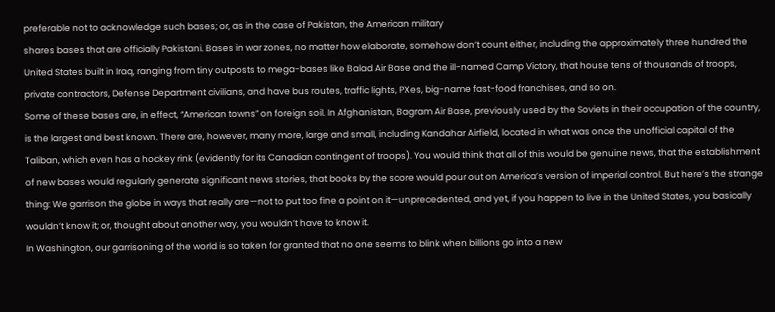preferable not to acknowledge such bases; or, as in the case of Pakistan, the American military
shares bases that are officially Pakistani. Bases in war zones, no matter how elaborate, somehow don’t count either, including the approximately three hundred the United States built in Iraq, ranging from tiny outposts to mega-bases like Balad Air Base and the ill-named Camp Victory, that house tens of thousands of troops, private contractors, Defense Department civilians, and have bus routes, traffic lights, PXes, big-name fast-food franchises, and so on.
Some of these bases are, in effect, “American towns” on foreign soil. In Afghanistan, Bagram Air Base, previously used by the Soviets in their occupation of the country, is the largest and best known. There are, however, many more, large and small, including Kandahar Airfield, located in what was once the unofficial capital of the Taliban, which even has a hockey rink (evidently for its Canadian contingent of troops). You would think that all of this would be genuine news, that the establishment of new bases would regularly generate significant news stories, that books by the score would pour out on America’s version of imperial control. But here’s the strange thing: We garrison the globe in ways that really are—not to put too fine a point on it—unprecedented, and yet, if you happen to live in the United States, you basically wouldn’t know it; or, thought about another way, you wouldn’t have to know it.
In Washington, our garrisoning of the world is so taken for granted that no one seems to blink when billions go into a new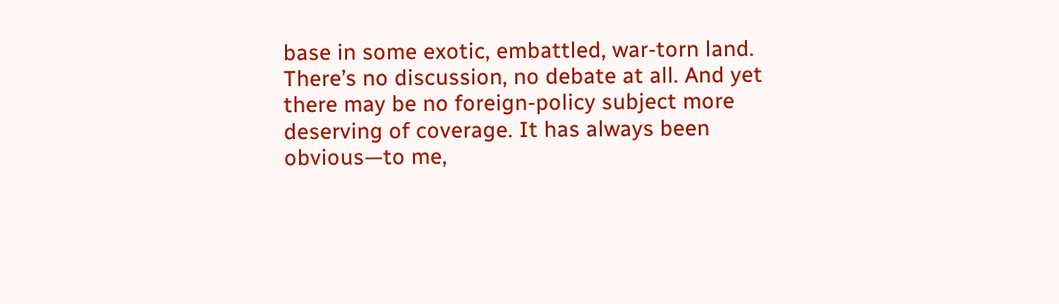base in some exotic, embattled, war-torn land. There’s no discussion, no debate at all. And yet there may be no foreign-policy subject more deserving of coverage. It has always been obvious—to me,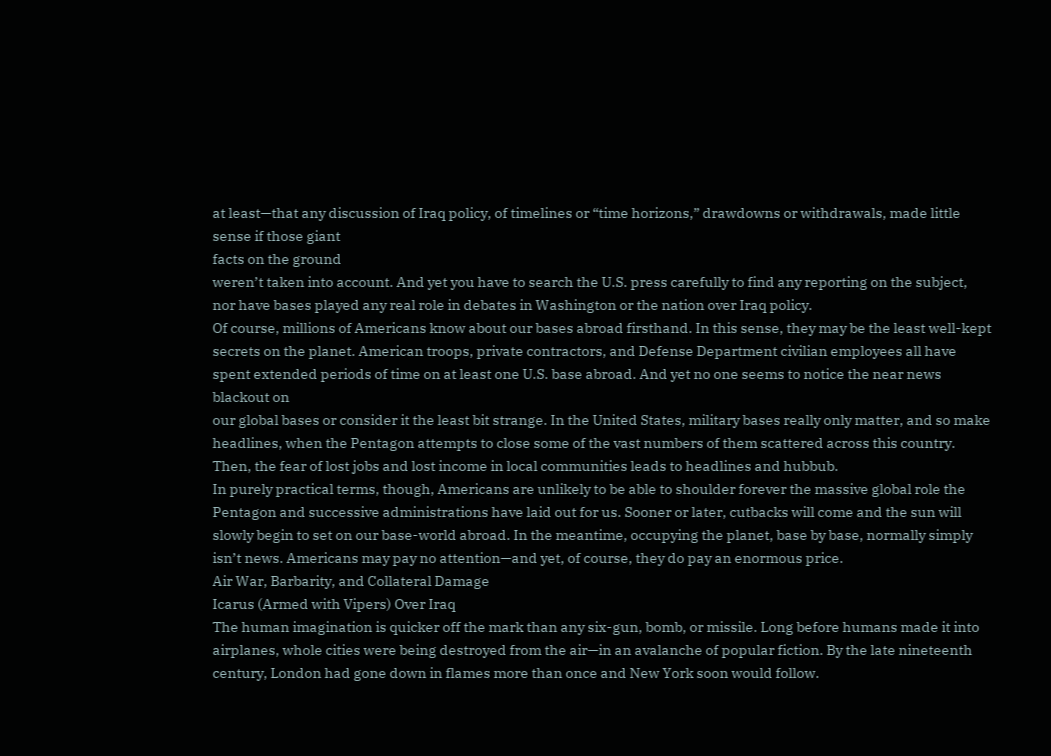at least—that any discussion of Iraq policy, of timelines or “time horizons,” drawdowns or withdrawals, made little sense if those giant
facts on the ground
weren’t taken into account. And yet you have to search the U.S. press carefully to find any reporting on the subject, nor have bases played any real role in debates in Washington or the nation over Iraq policy.
Of course, millions of Americans know about our bases abroad firsthand. In this sense, they may be the least well-kept secrets on the planet. American troops, private contractors, and Defense Department civilian employees all have spent extended periods of time on at least one U.S. base abroad. And yet no one seems to notice the near news blackout on
our global bases or consider it the least bit strange. In the United States, military bases really only matter, and so make headlines, when the Pentagon attempts to close some of the vast numbers of them scattered across this country. Then, the fear of lost jobs and lost income in local communities leads to headlines and hubbub.
In purely practical terms, though, Americans are unlikely to be able to shoulder forever the massive global role the Pentagon and successive administrations have laid out for us. Sooner or later, cutbacks will come and the sun will slowly begin to set on our base-world abroad. In the meantime, occupying the planet, base by base, normally simply isn’t news. Americans may pay no attention—and yet, of course, they do pay an enormous price.
Air War, Barbarity, and Collateral Damage
Icarus (Armed with Vipers) Over Iraq
The human imagination is quicker off the mark than any six-gun, bomb, or missile. Long before humans made it into airplanes, whole cities were being destroyed from the air—in an avalanche of popular fiction. By the late nineteenth century, London had gone down in flames more than once and New York soon would follow.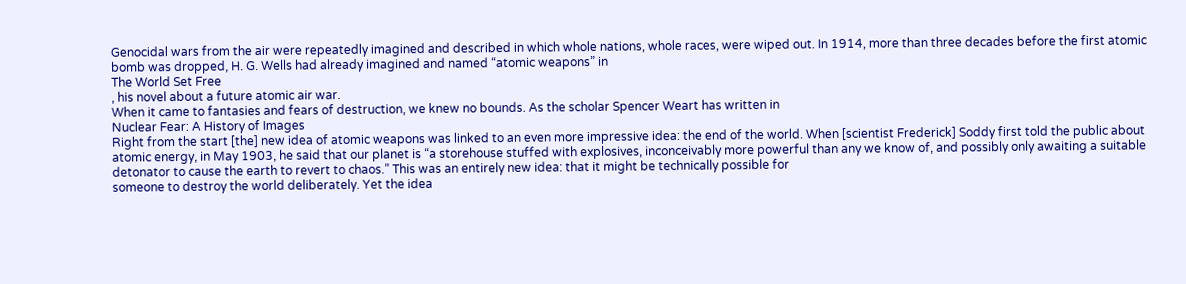Genocidal wars from the air were repeatedly imagined and described in which whole nations, whole races, were wiped out. In 1914, more than three decades before the first atomic bomb was dropped, H. G. Wells had already imagined and named “atomic weapons” in
The World Set Free
, his novel about a future atomic air war.
When it came to fantasies and fears of destruction, we knew no bounds. As the scholar Spencer Weart has written in
Nuclear Fear: A History of Images
Right from the start [the] new idea of atomic weapons was linked to an even more impressive idea: the end of the world. When [scientist Frederick] Soddy first told the public about atomic energy, in May 1903, he said that our planet is “a storehouse stuffed with explosives, inconceivably more powerful than any we know of, and possibly only awaiting a suitable detonator to cause the earth to revert to chaos.” This was an entirely new idea: that it might be technically possible for
someone to destroy the world deliberately. Yet the idea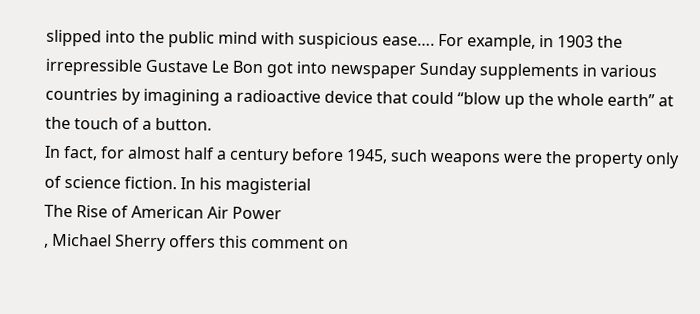slipped into the public mind with suspicious ease…. For example, in 1903 the irrepressible Gustave Le Bon got into newspaper Sunday supplements in various countries by imagining a radioactive device that could “blow up the whole earth” at the touch of a button.
In fact, for almost half a century before 1945, such weapons were the property only of science fiction. In his magisterial
The Rise of American Air Power
, Michael Sherry offers this comment on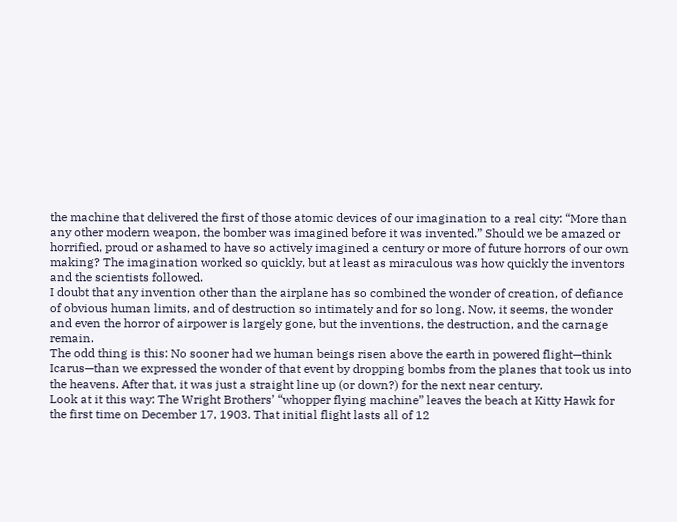the machine that delivered the first of those atomic devices of our imagination to a real city: “More than any other modern weapon, the bomber was imagined before it was invented.” Should we be amazed or horrified, proud or ashamed to have so actively imagined a century or more of future horrors of our own making? The imagination worked so quickly, but at least as miraculous was how quickly the inventors and the scientists followed.
I doubt that any invention other than the airplane has so combined the wonder of creation, of defiance of obvious human limits, and of destruction so intimately and for so long. Now, it seems, the wonder and even the horror of airpower is largely gone, but the inventions, the destruction, and the carnage remain.
The odd thing is this: No sooner had we human beings risen above the earth in powered flight—think Icarus—than we expressed the wonder of that event by dropping bombs from the planes that took us into the heavens. After that, it was just a straight line up (or down?) for the next near century.
Look at it this way: The Wright Brothers’ “whopper flying machine” leaves the beach at Kitty Hawk for the first time on December 17, 1903. That initial flight lasts all of 12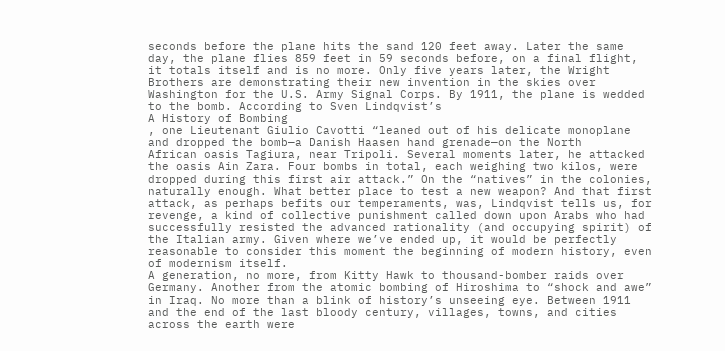seconds before the plane hits the sand 120 feet away. Later the same day, the plane flies 859 feet in 59 seconds before, on a final flight, it totals itself and is no more. Only five years later, the Wright Brothers are demonstrating their new invention in the skies over Washington for the U.S. Army Signal Corps. By 1911, the plane is wedded to the bomb. According to Sven Lindqvist’s
A History of Bombing
, one Lieutenant Giulio Cavotti “leaned out of his delicate monoplane and dropped the bomb—a Danish Haasen hand grenade—on the North
African oasis Tagiura, near Tripoli. Several moments later, he attacked the oasis Ain Zara. Four bombs in total, each weighing two kilos, were dropped during this first air attack.” On the “natives” in the colonies, naturally enough. What better place to test a new weapon? And that first attack, as perhaps befits our temperaments, was, Lindqvist tells us, for revenge, a kind of collective punishment called down upon Arabs who had successfully resisted the advanced rationality (and occupying spirit) of the Italian army. Given where we’ve ended up, it would be perfectly reasonable to consider this moment the beginning of modern history, even of modernism itself.
A generation, no more, from Kitty Hawk to thousand-bomber raids over Germany. Another from the atomic bombing of Hiroshima to “shock and awe” in Iraq. No more than a blink of history’s unseeing eye. Between 1911 and the end of the last bloody century, villages, towns, and cities across the earth were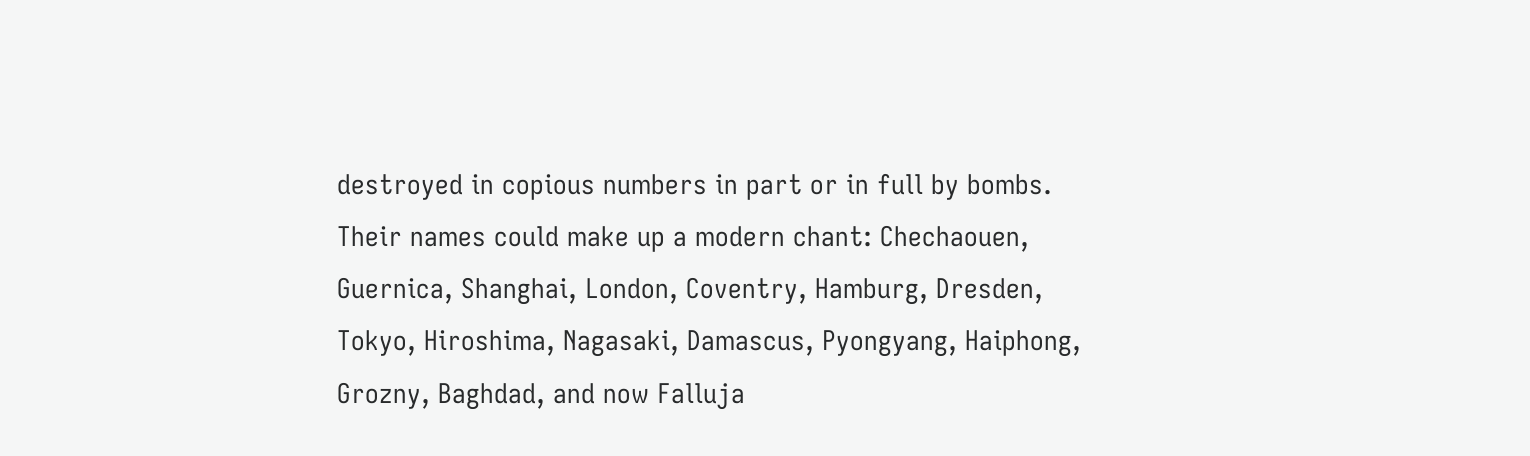destroyed in copious numbers in part or in full by bombs. Their names could make up a modern chant: Chechaouen, Guernica, Shanghai, London, Coventry, Hamburg, Dresden, Tokyo, Hiroshima, Nagasaki, Damascus, Pyongyang, Haiphong, Grozny, Baghdad, and now Falluja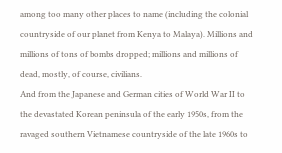among too many other places to name (including the colonial countryside of our planet from Kenya to Malaya). Millions and millions of tons of bombs dropped; millions and millions of dead, mostly, of course, civilians.
And from the Japanese and German cities of World War II to the devastated Korean peninsula of the early 1950s, from the ravaged southern Vietnamese countryside of the late 1960s to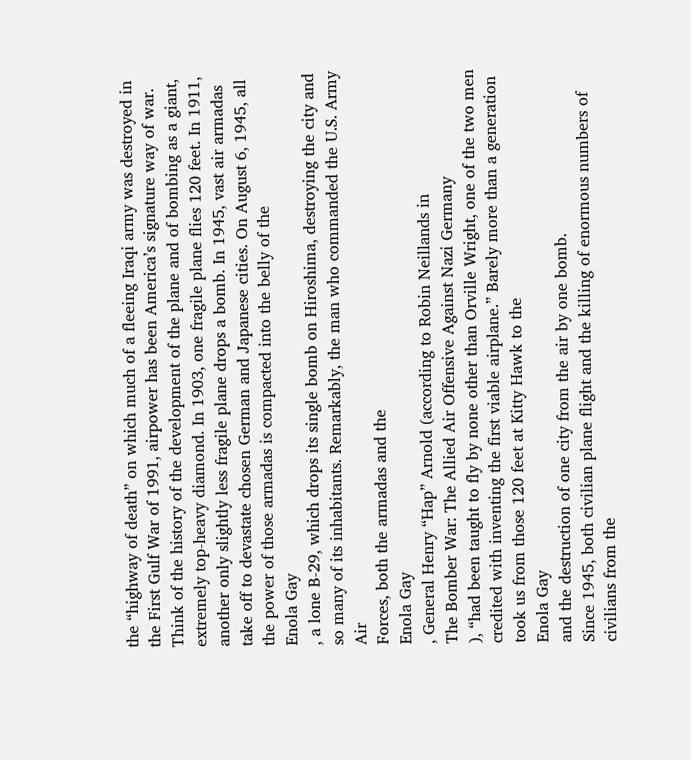the “highway of death” on which much of a fleeing Iraqi army was destroyed in the First Gulf War of 1991, airpower has been America’s signature way of war.
Think of the history of the development of the plane and of bombing as a giant, extremely top-heavy diamond. In 1903, one fragile plane flies 120 feet. In 1911, another only slightly less fragile plane drops a bomb. In 1945, vast air armadas take off to devastate chosen German and Japanese cities. On August 6, 1945, all the power of those armadas is compacted into the belly of the
Enola Gay
, a lone B-29, which drops its single bomb on Hiroshima, destroying the city and so many of its inhabitants. Remarkably, the man who commanded the U.S. Army Air
Forces, both the armadas and the
Enola Gay
, General Henry “Hap” Arnold (according to Robin Neillands in
The Bomber War: The Allied Air Offensive Against Nazi Germany
), “had been taught to fly by none other than Orville Wright, one of the two men credited with inventing the first viable airplane.” Barely more than a generation took us from those 120 feet at Kitty Hawk to the
Enola Gay
and the destruction of one city from the air by one bomb.
Since 1945, both civilian plane flight and the killing of enormous numbers of civilians from the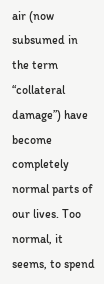air (now subsumed in the term “collateral damage”) have become completely normal parts of our lives. Too normal, it seems, to spend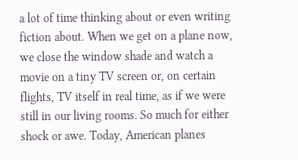a lot of time thinking about or even writing fiction about. When we get on a plane now, we close the window shade and watch a movie on a tiny TV screen or, on certain flights, TV itself in real time, as if we were still in our living rooms. So much for either shock or awe. Today, American planes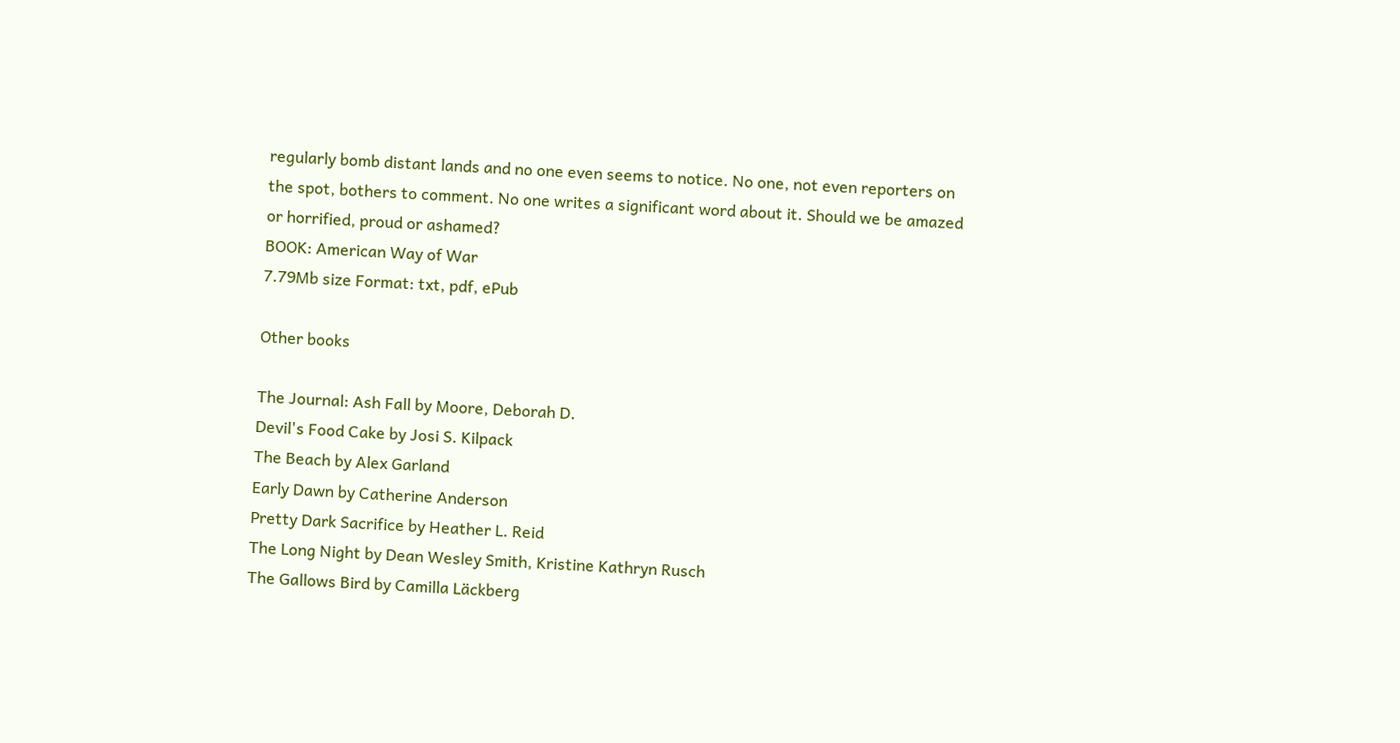regularly bomb distant lands and no one even seems to notice. No one, not even reporters on the spot, bothers to comment. No one writes a significant word about it. Should we be amazed or horrified, proud or ashamed?
BOOK: American Way of War
7.79Mb size Format: txt, pdf, ePub

Other books

The Journal: Ash Fall by Moore, Deborah D.
Devil's Food Cake by Josi S. Kilpack
The Beach by Alex Garland
Early Dawn by Catherine Anderson
Pretty Dark Sacrifice by Heather L. Reid
The Long Night by Dean Wesley Smith, Kristine Kathryn Rusch
The Gallows Bird by Camilla Läckberg